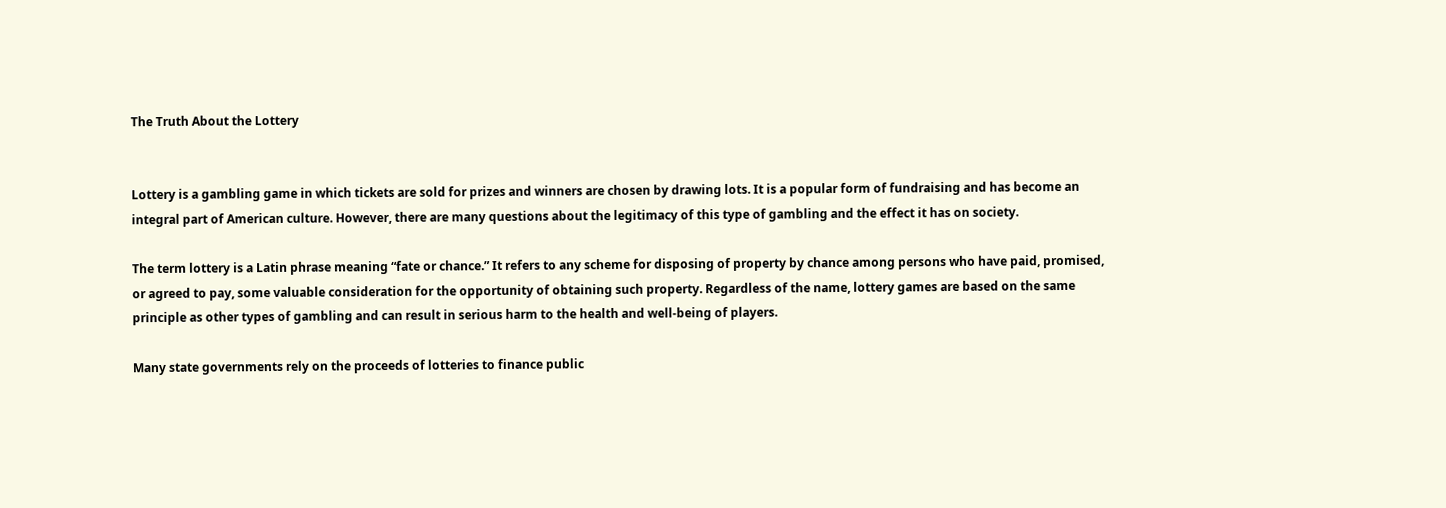The Truth About the Lottery


Lottery is a gambling game in which tickets are sold for prizes and winners are chosen by drawing lots. It is a popular form of fundraising and has become an integral part of American culture. However, there are many questions about the legitimacy of this type of gambling and the effect it has on society.

The term lottery is a Latin phrase meaning “fate or chance.” It refers to any scheme for disposing of property by chance among persons who have paid, promised, or agreed to pay, some valuable consideration for the opportunity of obtaining such property. Regardless of the name, lottery games are based on the same principle as other types of gambling and can result in serious harm to the health and well-being of players.

Many state governments rely on the proceeds of lotteries to finance public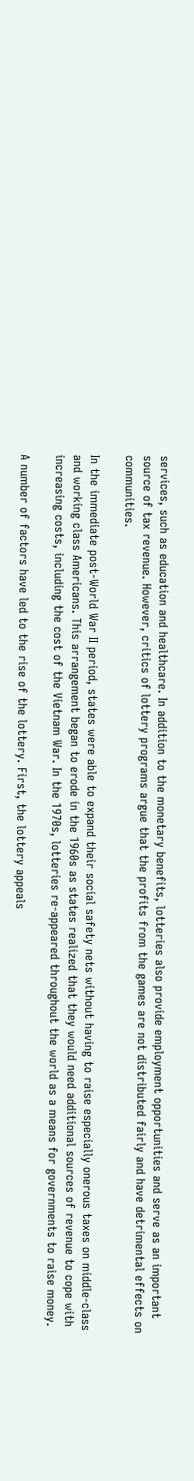services, such as education and healthcare. In addition to the monetary benefits, lotteries also provide employment opportunities and serve as an important source of tax revenue. However, critics of lottery programs argue that the profits from the games are not distributed fairly and have detrimental effects on communities.

In the immediate post-World War II period, states were able to expand their social safety nets without having to raise especially onerous taxes on middle-class and working class Americans. This arrangement began to erode in the 1960s as states realized that they would need additional sources of revenue to cope with increasing costs, including the cost of the Vietnam War. In the 1970s, lotteries re-appeared throughout the world as a means for governments to raise money.

A number of factors have led to the rise of the lottery. First, the lottery appeals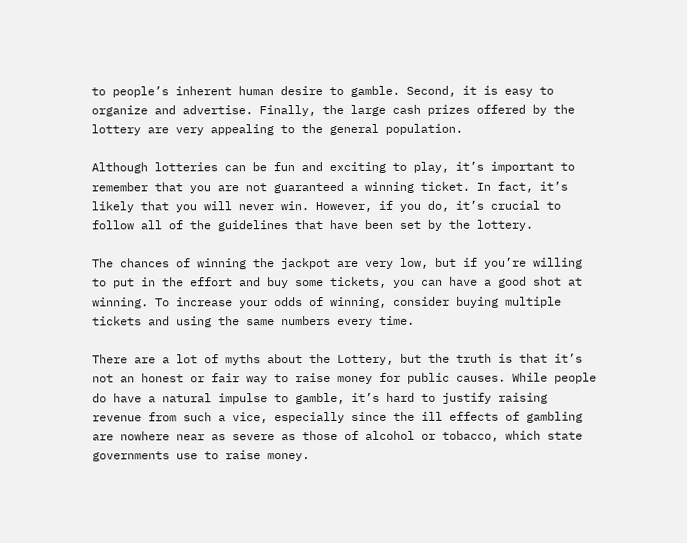to people’s inherent human desire to gamble. Second, it is easy to organize and advertise. Finally, the large cash prizes offered by the lottery are very appealing to the general population.

Although lotteries can be fun and exciting to play, it’s important to remember that you are not guaranteed a winning ticket. In fact, it’s likely that you will never win. However, if you do, it’s crucial to follow all of the guidelines that have been set by the lottery.

The chances of winning the jackpot are very low, but if you’re willing to put in the effort and buy some tickets, you can have a good shot at winning. To increase your odds of winning, consider buying multiple tickets and using the same numbers every time.

There are a lot of myths about the Lottery, but the truth is that it’s not an honest or fair way to raise money for public causes. While people do have a natural impulse to gamble, it’s hard to justify raising revenue from such a vice, especially since the ill effects of gambling are nowhere near as severe as those of alcohol or tobacco, which state governments use to raise money.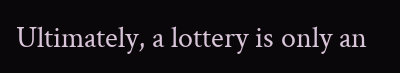Ultimately, a lottery is only an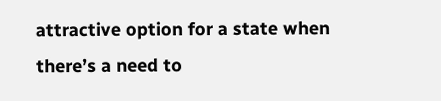attractive option for a state when there’s a need to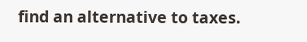find an alternative to taxes.